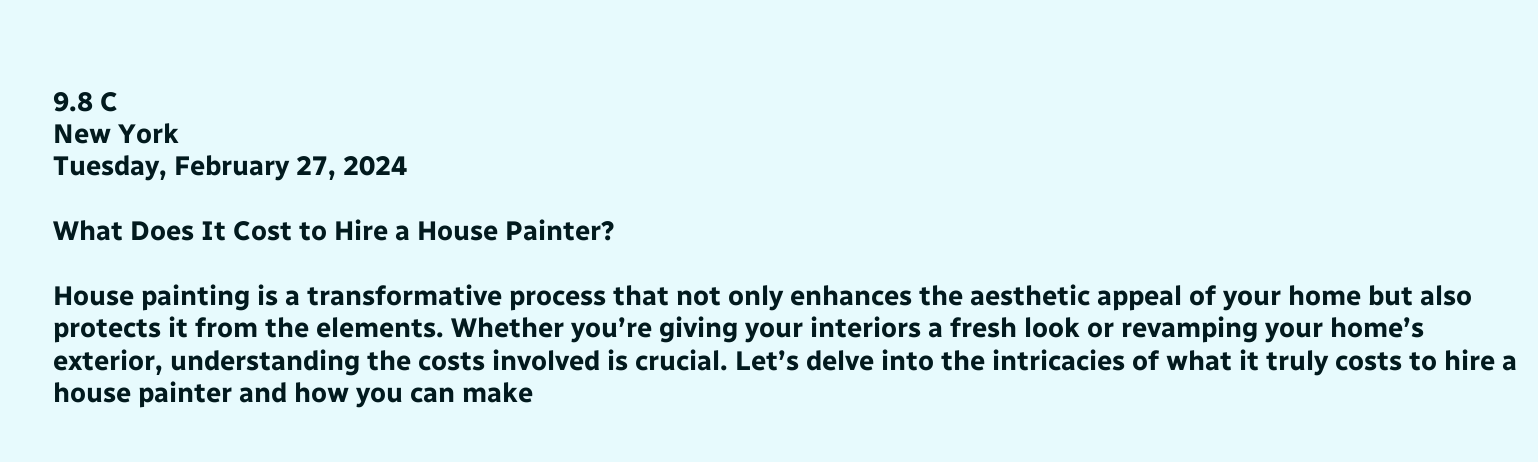9.8 C
New York
Tuesday, February 27, 2024

What Does It Cost to Hire a House Painter?

House painting is a transformative process that not only enhances the aesthetic appeal of your home but also protects it from the elements. Whether you’re giving your interiors a fresh look or revamping your home’s exterior, understanding the costs involved is crucial. Let’s delve into the intricacies of what it truly costs to hire a house painter and how you can make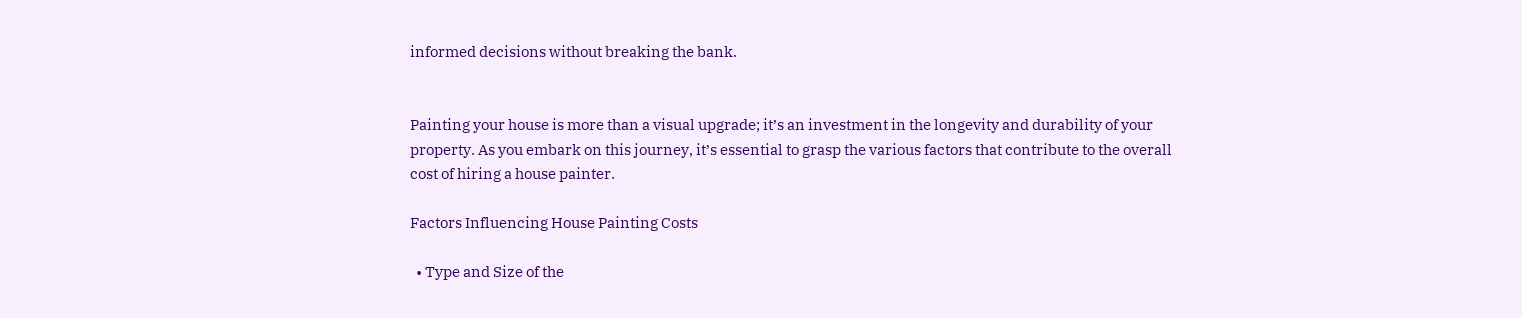informed decisions without breaking the bank.


Painting your house is more than a visual upgrade; it’s an investment in the longevity and durability of your property. As you embark on this journey, it’s essential to grasp the various factors that contribute to the overall cost of hiring a house painter.

Factors Influencing House Painting Costs

  • Type and Size of the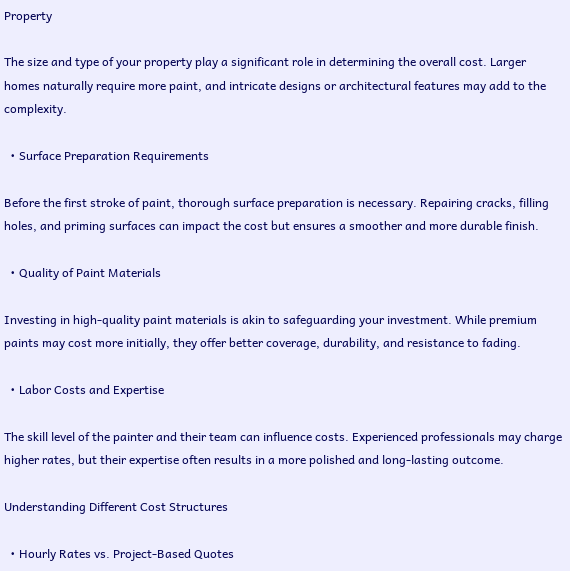Property

The size and type of your property play a significant role in determining the overall cost. Larger homes naturally require more paint, and intricate designs or architectural features may add to the complexity.

  • Surface Preparation Requirements

Before the first stroke of paint, thorough surface preparation is necessary. Repairing cracks, filling holes, and priming surfaces can impact the cost but ensures a smoother and more durable finish.

  • Quality of Paint Materials

Investing in high-quality paint materials is akin to safeguarding your investment. While premium paints may cost more initially, they offer better coverage, durability, and resistance to fading.

  • Labor Costs and Expertise

The skill level of the painter and their team can influence costs. Experienced professionals may charge higher rates, but their expertise often results in a more polished and long-lasting outcome.

Understanding Different Cost Structures

  • Hourly Rates vs. Project-Based Quotes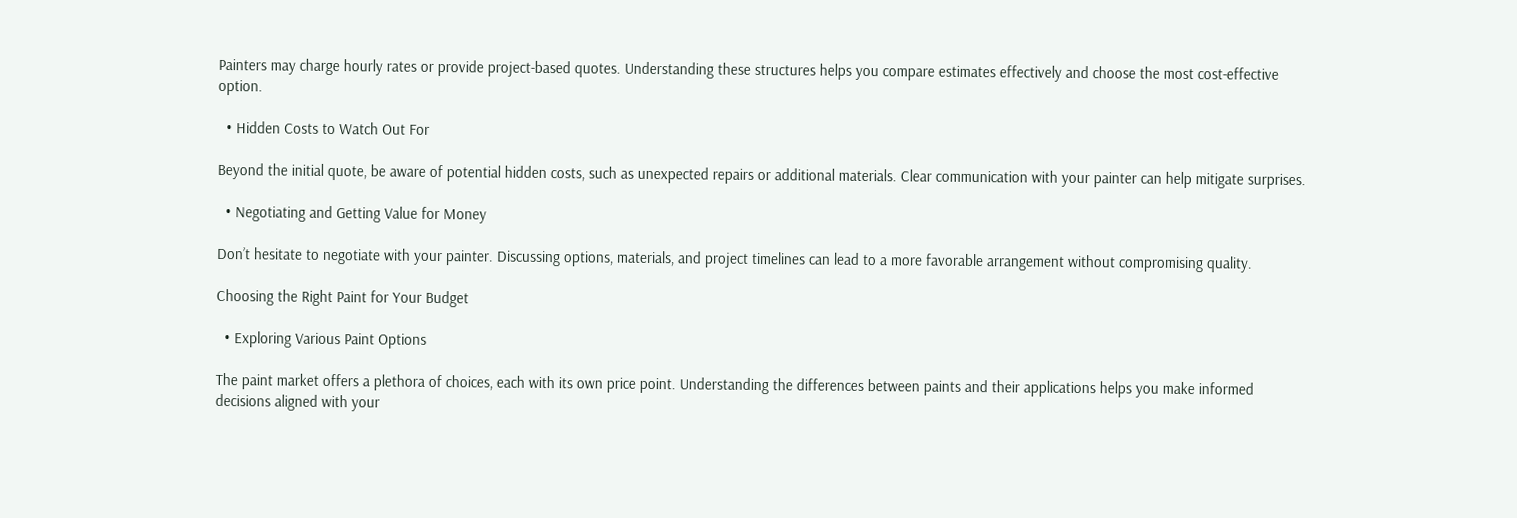Painters may charge hourly rates or provide project-based quotes. Understanding these structures helps you compare estimates effectively and choose the most cost-effective option.

  • Hidden Costs to Watch Out For

Beyond the initial quote, be aware of potential hidden costs, such as unexpected repairs or additional materials. Clear communication with your painter can help mitigate surprises.

  • Negotiating and Getting Value for Money

Don’t hesitate to negotiate with your painter. Discussing options, materials, and project timelines can lead to a more favorable arrangement without compromising quality.

Choosing the Right Paint for Your Budget

  • Exploring Various Paint Options

The paint market offers a plethora of choices, each with its own price point. Understanding the differences between paints and their applications helps you make informed decisions aligned with your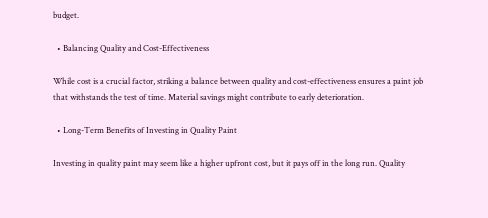budget.

  • Balancing Quality and Cost-Effectiveness

While cost is a crucial factor, striking a balance between quality and cost-effectiveness ensures a paint job that withstands the test of time. Material savings might contribute to early deterioration.

  • Long-Term Benefits of Investing in Quality Paint

Investing in quality paint may seem like a higher upfront cost, but it pays off in the long run. Quality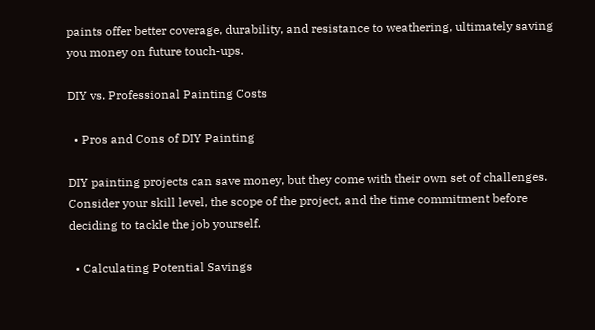paints offer better coverage, durability, and resistance to weathering, ultimately saving you money on future touch-ups.

DIY vs. Professional Painting Costs

  • Pros and Cons of DIY Painting

DIY painting projects can save money, but they come with their own set of challenges. Consider your skill level, the scope of the project, and the time commitment before deciding to tackle the job yourself.

  • Calculating Potential Savings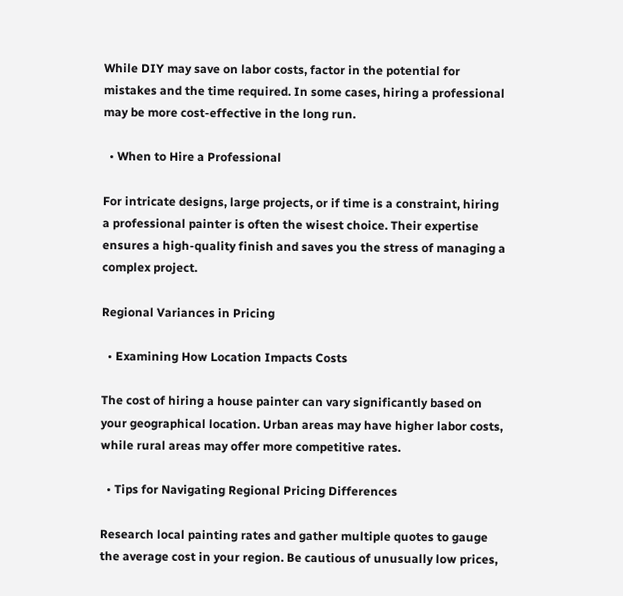While DIY may save on labor costs, factor in the potential for mistakes and the time required. In some cases, hiring a professional may be more cost-effective in the long run.

  • When to Hire a Professional

For intricate designs, large projects, or if time is a constraint, hiring a professional painter is often the wisest choice. Their expertise ensures a high-quality finish and saves you the stress of managing a complex project.

Regional Variances in Pricing

  • Examining How Location Impacts Costs

The cost of hiring a house painter can vary significantly based on your geographical location. Urban areas may have higher labor costs, while rural areas may offer more competitive rates.

  • Tips for Navigating Regional Pricing Differences

Research local painting rates and gather multiple quotes to gauge the average cost in your region. Be cautious of unusually low prices,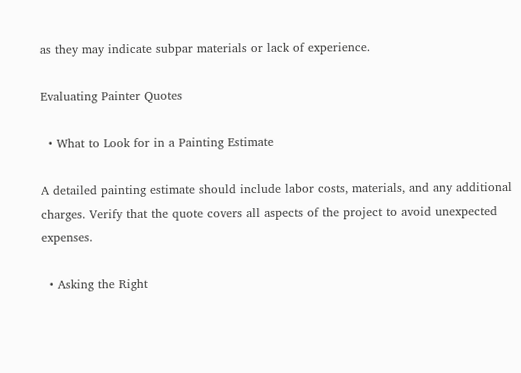as they may indicate subpar materials or lack of experience.

Evaluating Painter Quotes

  • What to Look for in a Painting Estimate

A detailed painting estimate should include labor costs, materials, and any additional charges. Verify that the quote covers all aspects of the project to avoid unexpected expenses.

  • Asking the Right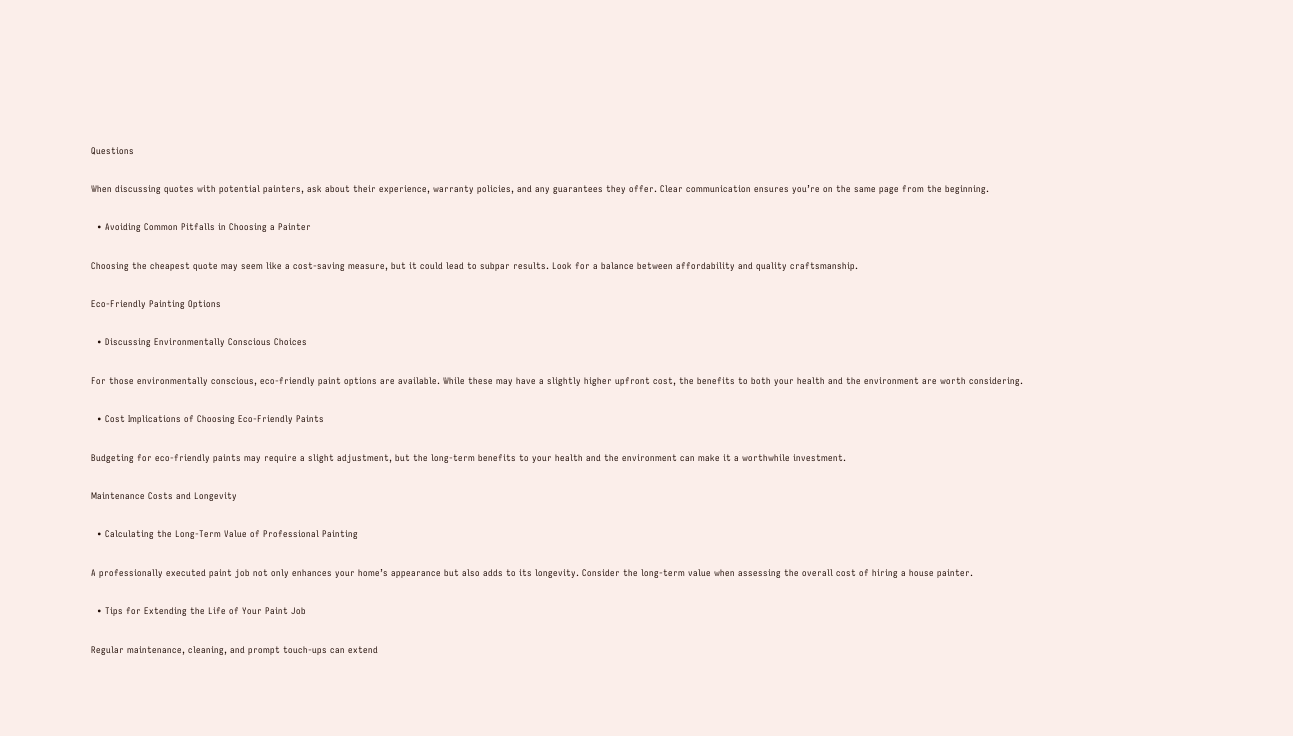Questions

When discussing quotes with potential painters, ask about their experience, warranty policies, and any guarantees they offer. Clear communication ensures you’re on the same page from the beginning.

  • Avoiding Common Pitfalls in Choosing a Painter

Choosing the cheapest quote may seem like a cost-saving measure, but it could lead to subpar results. Look for a balance between affordability and quality craftsmanship.

Eco-Friendly Painting Options

  • Discussing Environmentally Conscious Choices

For those environmentally conscious, eco-friendly paint options are available. While these may have a slightly higher upfront cost, the benefits to both your health and the environment are worth considering.

  • Cost Implications of Choosing Eco-Friendly Paints

Budgeting for eco-friendly paints may require a slight adjustment, but the long-term benefits to your health and the environment can make it a worthwhile investment.

Maintenance Costs and Longevity

  • Calculating the Long-Term Value of Professional Painting

A professionally executed paint job not only enhances your home’s appearance but also adds to its longevity. Consider the long-term value when assessing the overall cost of hiring a house painter.

  • Tips for Extending the Life of Your Paint Job

Regular maintenance, cleaning, and prompt touch-ups can extend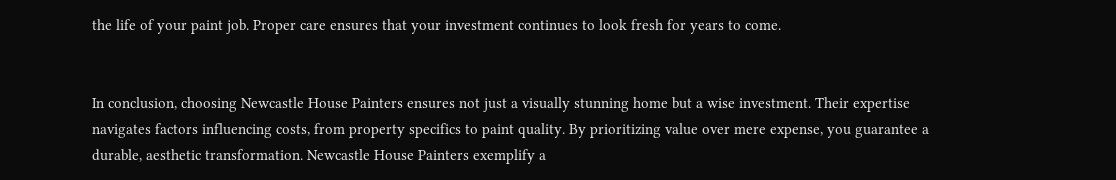the life of your paint job. Proper care ensures that your investment continues to look fresh for years to come.


In conclusion, choosing Newcastle House Painters ensures not just a visually stunning home but a wise investment. Their expertise navigates factors influencing costs, from property specifics to paint quality. By prioritizing value over mere expense, you guarantee a durable, aesthetic transformation. Newcastle House Painters exemplify a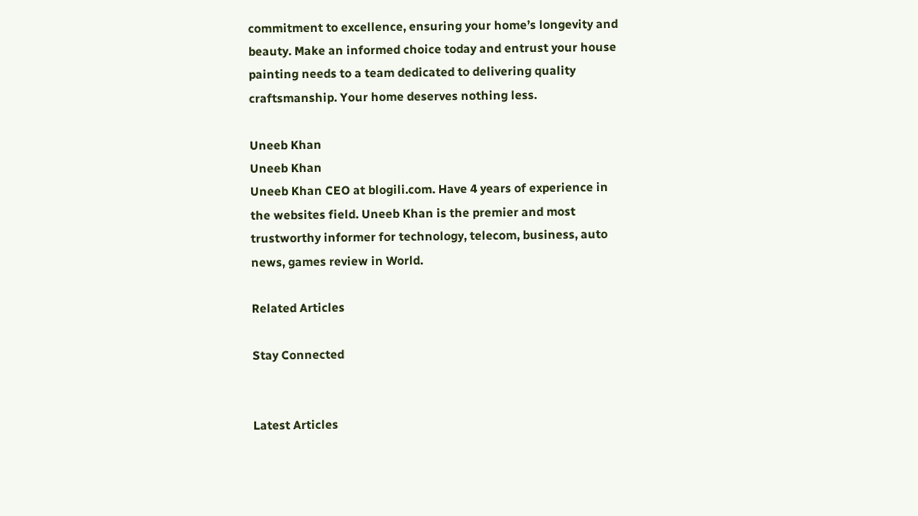commitment to excellence, ensuring your home’s longevity and beauty. Make an informed choice today and entrust your house painting needs to a team dedicated to delivering quality craftsmanship. Your home deserves nothing less.

Uneeb Khan
Uneeb Khan
Uneeb Khan CEO at blogili.com. Have 4 years of experience in the websites field. Uneeb Khan is the premier and most trustworthy informer for technology, telecom, business, auto news, games review in World.

Related Articles

Stay Connected


Latest Articles